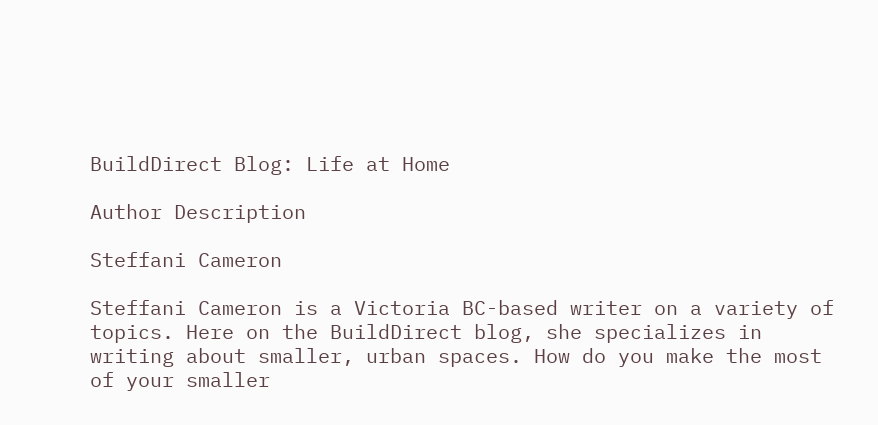BuildDirect Blog: Life at Home

Author Description

Steffani Cameron

Steffani Cameron is a Victoria BC-based writer on a variety of topics. Here on the BuildDirect blog, she specializes in writing about smaller, urban spaces. How do you make the most of your smaller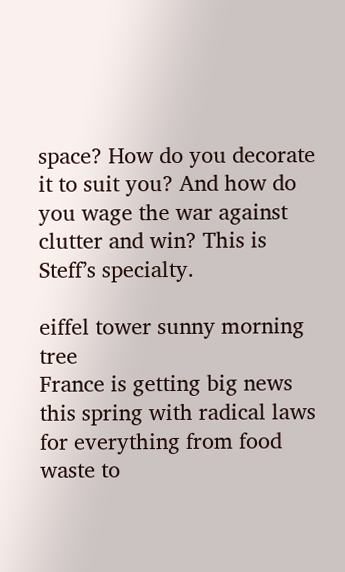space? How do you decorate it to suit you? And how do you wage the war against clutter and win? This is Steff’s specialty.

eiffel tower sunny morning tree
France is getting big news this spring with radical laws for everything from food waste to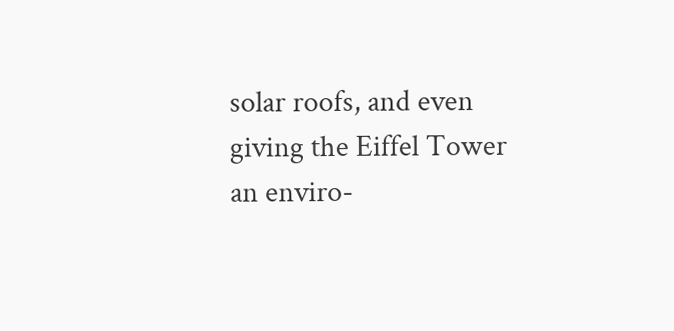solar roofs, and even giving the Eiffel Tower an enviro-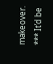makeover. *** It’d be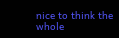nice to think the whole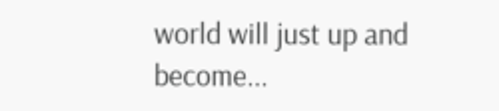world will just up and become...